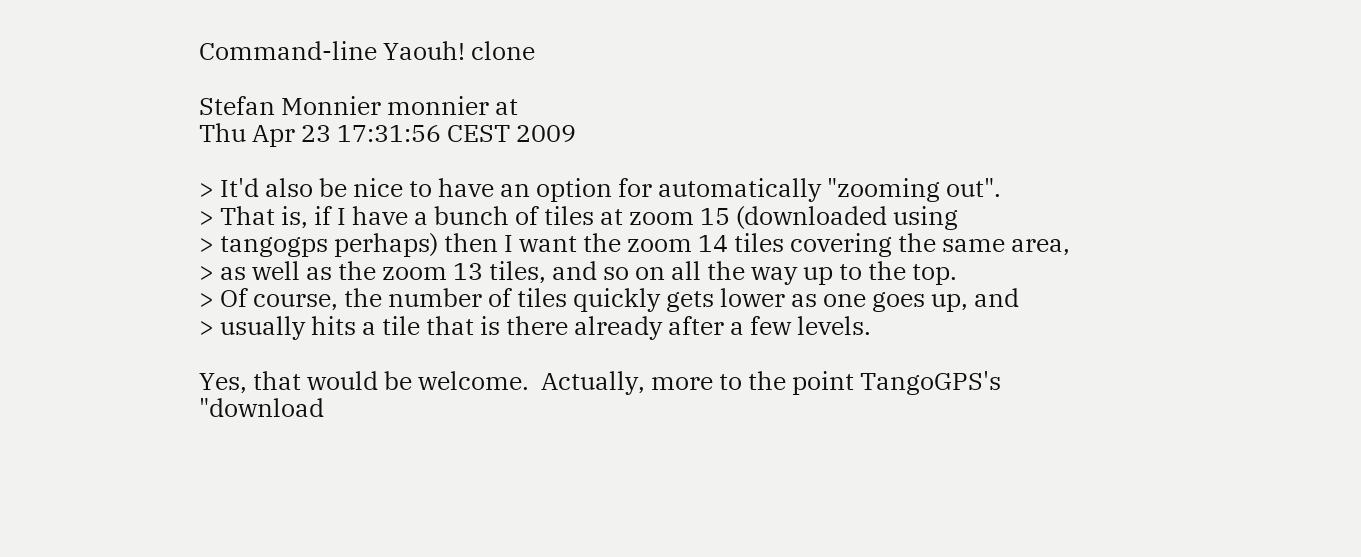Command-line Yaouh! clone

Stefan Monnier monnier at
Thu Apr 23 17:31:56 CEST 2009

> It'd also be nice to have an option for automatically "zooming out".
> That is, if I have a bunch of tiles at zoom 15 (downloaded using
> tangogps perhaps) then I want the zoom 14 tiles covering the same area,
> as well as the zoom 13 tiles, and so on all the way up to the top.
> Of course, the number of tiles quickly gets lower as one goes up, and
> usually hits a tile that is there already after a few levels.

Yes, that would be welcome.  Actually, more to the point TangoGPS's
"download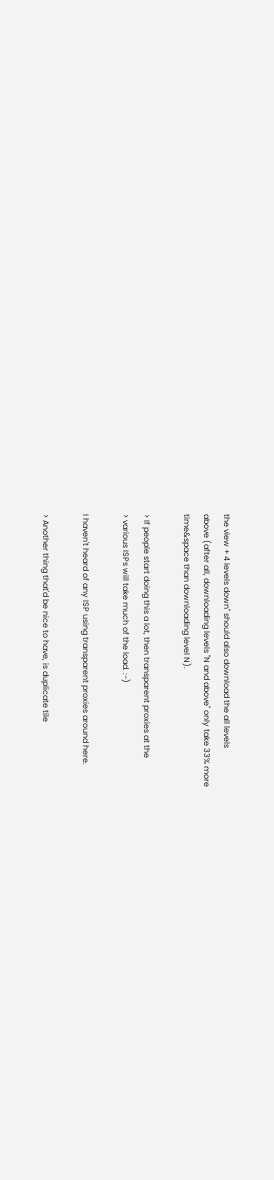the view + 4 levels down" should also download the all levels
above (after all, downloading levels "N and above" only take 33% more
time&space than downloading level N).

> If people start doing this a lot, then transparent proxies at the
> various ISPs will take much of the load. :-)

I haven't heard of any ISP using transparent proxies around here.

> Another thing that'd be nice to have, is duplicate tile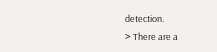detection.
> There are a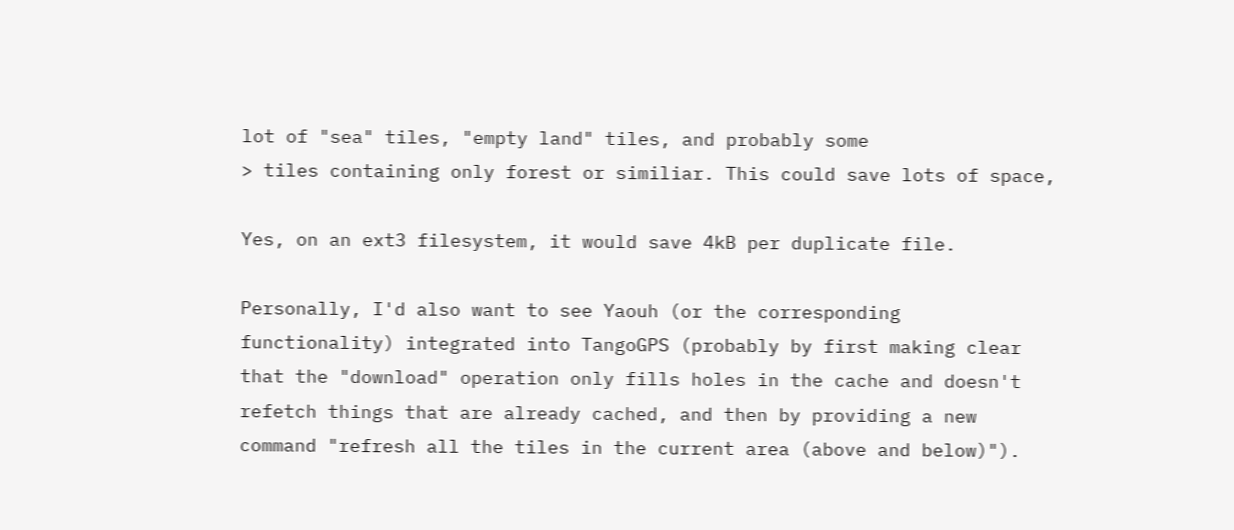lot of "sea" tiles, "empty land" tiles, and probably some
> tiles containing only forest or similiar. This could save lots of space,

Yes, on an ext3 filesystem, it would save 4kB per duplicate file.

Personally, I'd also want to see Yaouh (or the corresponding
functionality) integrated into TangoGPS (probably by first making clear
that the "download" operation only fills holes in the cache and doesn't
refetch things that are already cached, and then by providing a new
command "refresh all the tiles in the current area (above and below)").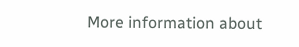More information about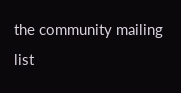the community mailing list